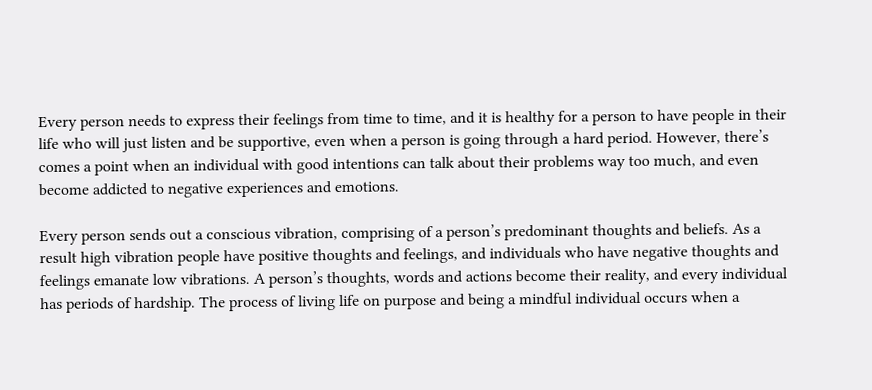Every person needs to express their feelings from time to time, and it is healthy for a person to have people in their life who will just listen and be supportive, even when a person is going through a hard period. However, there’s comes a point when an individual with good intentions can talk about their problems way too much, and even become addicted to negative experiences and emotions.

Every person sends out a conscious vibration, comprising of a person’s predominant thoughts and beliefs. As a result high vibration people have positive thoughts and feelings, and individuals who have negative thoughts and feelings emanate low vibrations. A person’s thoughts, words and actions become their reality, and every individual has periods of hardship. The process of living life on purpose and being a mindful individual occurs when a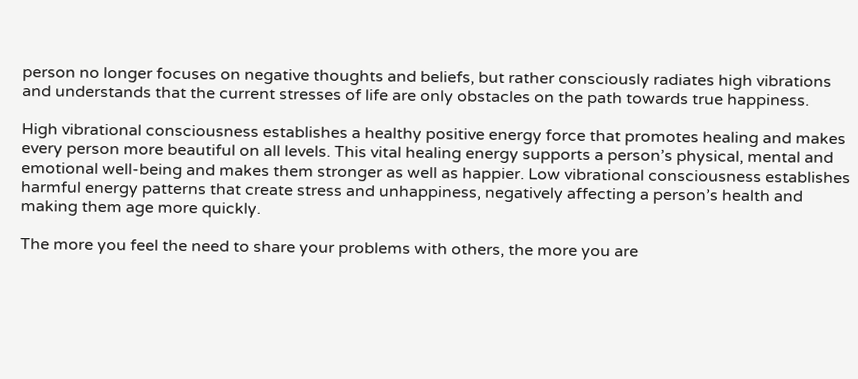person no longer focuses on negative thoughts and beliefs, but rather consciously radiates high vibrations and understands that the current stresses of life are only obstacles on the path towards true happiness.

High vibrational consciousness establishes a healthy positive energy force that promotes healing and makes every person more beautiful on all levels. This vital healing energy supports a person’s physical, mental and emotional well-being and makes them stronger as well as happier. Low vibrational consciousness establishes harmful energy patterns that create stress and unhappiness, negatively affecting a person’s health and making them age more quickly.

The more you feel the need to share your problems with others, the more you are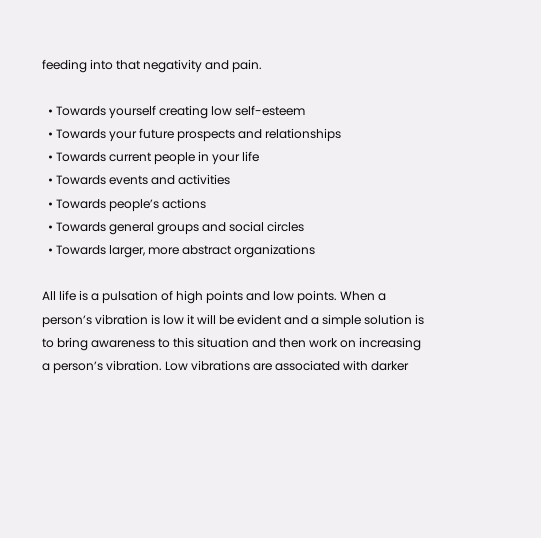feeding into that negativity and pain.

  • Towards yourself creating low self-esteem
  • Towards your future prospects and relationships
  • Towards current people in your life
  • Towards events and activities
  • Towards people’s actions
  • Towards general groups and social circles
  • Towards larger, more abstract organizations

All life is a pulsation of high points and low points. When a person’s vibration is low it will be evident and a simple solution is to bring awareness to this situation and then work on increasing a person’s vibration. Low vibrations are associated with darker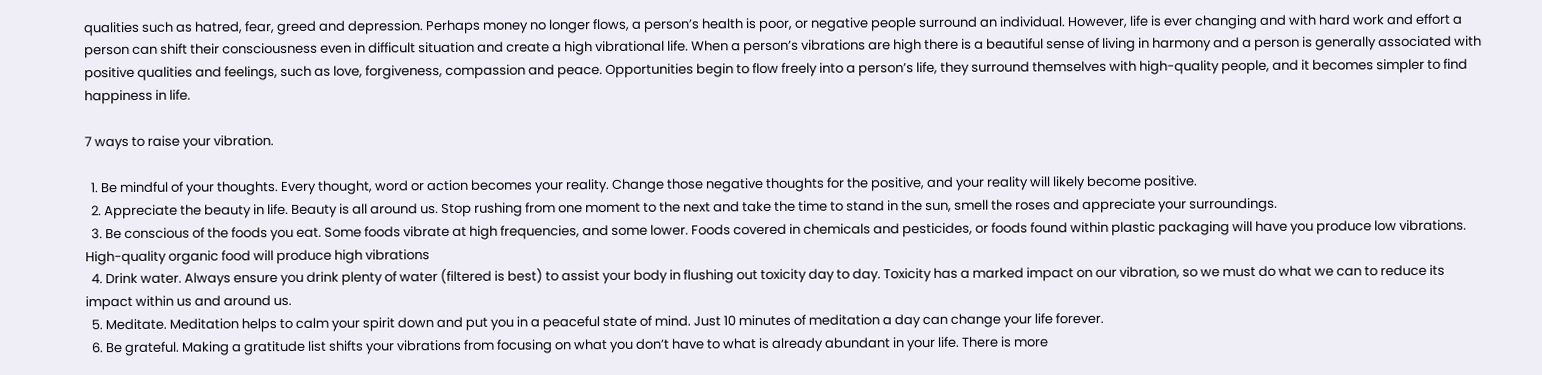qualities such as hatred, fear, greed and depression. Perhaps money no longer flows, a person’s health is poor, or negative people surround an individual. However, life is ever changing and with hard work and effort a person can shift their consciousness even in difficult situation and create a high vibrational life. When a person’s vibrations are high there is a beautiful sense of living in harmony and a person is generally associated with positive qualities and feelings, such as love, forgiveness, compassion and peace. Opportunities begin to flow freely into a person’s life, they surround themselves with high-quality people, and it becomes simpler to find happiness in life.

7 ways to raise your vibration.

  1. Be mindful of your thoughts. Every thought, word or action becomes your reality. Change those negative thoughts for the positive, and your reality will likely become positive.
  2. Appreciate the beauty in life. Beauty is all around us. Stop rushing from one moment to the next and take the time to stand in the sun, smell the roses and appreciate your surroundings.
  3. Be conscious of the foods you eat. Some foods vibrate at high frequencies, and some lower. Foods covered in chemicals and pesticides, or foods found within plastic packaging will have you produce low vibrations. High-quality organic food will produce high vibrations
  4. Drink water. Always ensure you drink plenty of water (filtered is best) to assist your body in flushing out toxicity day to day. Toxicity has a marked impact on our vibration, so we must do what we can to reduce its impact within us and around us.
  5. Meditate. Meditation helps to calm your spirit down and put you in a peaceful state of mind. Just 10 minutes of meditation a day can change your life forever.
  6. Be grateful. Making a gratitude list shifts your vibrations from focusing on what you don’t have to what is already abundant in your life. There is more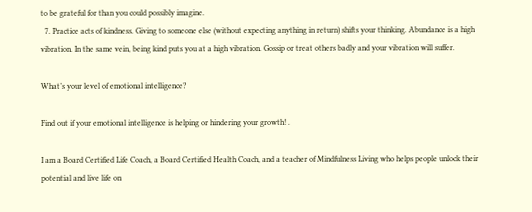to be grateful for than you could possibly imagine.
  7. Practice acts of kindness. Giving to someone else (without expecting anything in return) shifts your thinking. Abundance is a high vibration. In the same vein, being kind puts you at a high vibration. Gossip or treat others badly and your vibration will suffer.

What’s your level of emotional intelligence?

Find out if your emotional intelligence is helping or hindering your growth! .

I am a Board Certified Life Coach, a Board Certified Health Coach, and a teacher of Mindfulness Living who helps people unlock their potential and live life on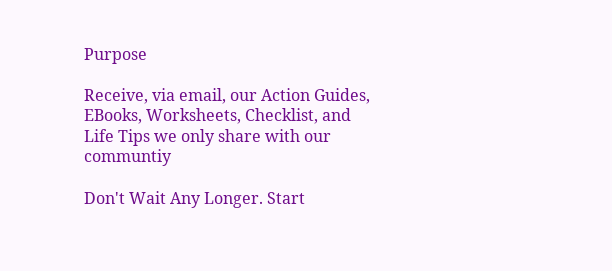Purpose

Receive, via email, our Action Guides, EBooks, Worksheets, Checklist, and Life Tips we only share with our communtiy

Don't Wait Any Longer. Start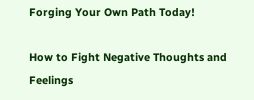Forging Your Own Path Today!

How to Fight Negative Thoughts and Feelings